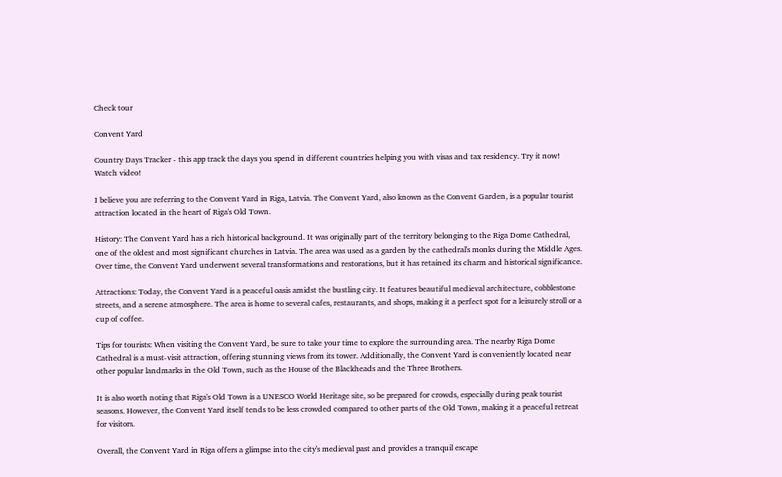Check tour

Convent Yard

Country Days Tracker - this app track the days you spend in different countries helping you with visas and tax residency. Try it now! Watch video!

I believe you are referring to the Convent Yard in Riga, Latvia. The Convent Yard, also known as the Convent Garden, is a popular tourist attraction located in the heart of Riga's Old Town.

History: The Convent Yard has a rich historical background. It was originally part of the territory belonging to the Riga Dome Cathedral, one of the oldest and most significant churches in Latvia. The area was used as a garden by the cathedral's monks during the Middle Ages. Over time, the Convent Yard underwent several transformations and restorations, but it has retained its charm and historical significance.

Attractions: Today, the Convent Yard is a peaceful oasis amidst the bustling city. It features beautiful medieval architecture, cobblestone streets, and a serene atmosphere. The area is home to several cafes, restaurants, and shops, making it a perfect spot for a leisurely stroll or a cup of coffee.

Tips for tourists: When visiting the Convent Yard, be sure to take your time to explore the surrounding area. The nearby Riga Dome Cathedral is a must-visit attraction, offering stunning views from its tower. Additionally, the Convent Yard is conveniently located near other popular landmarks in the Old Town, such as the House of the Blackheads and the Three Brothers.

It is also worth noting that Riga's Old Town is a UNESCO World Heritage site, so be prepared for crowds, especially during peak tourist seasons. However, the Convent Yard itself tends to be less crowded compared to other parts of the Old Town, making it a peaceful retreat for visitors.

Overall, the Convent Yard in Riga offers a glimpse into the city's medieval past and provides a tranquil escape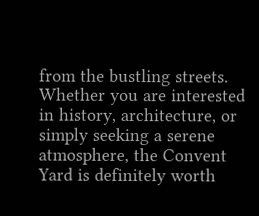from the bustling streets. Whether you are interested in history, architecture, or simply seeking a serene atmosphere, the Convent Yard is definitely worth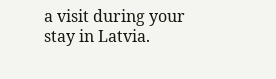a visit during your stay in Latvia.